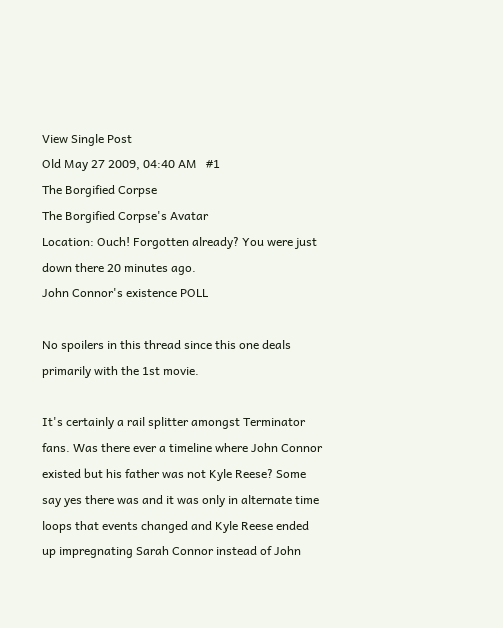View Single Post
Old May 27 2009, 04:40 AM   #1
The Borgified Corpse
The Borgified Corpse's Avatar
Location: Ouch! Forgotten already? You were just down there 20 minutes ago.
John Connor's existence POLL

No spoilers in this thread since this one deals primarily with the 1st movie.

It's certainly a rail splitter amongst Terminator fans. Was there ever a timeline where John Connor existed but his father was not Kyle Reese? Some say yes there was and it was only in alternate time loops that events changed and Kyle Reese ended up impregnating Sarah Connor instead of John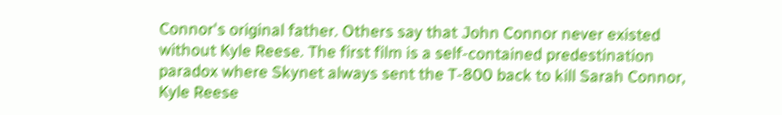Connor's original father. Others say that John Connor never existed without Kyle Reese. The first film is a self-contained predestination paradox where Skynet always sent the T-800 back to kill Sarah Connor, Kyle Reese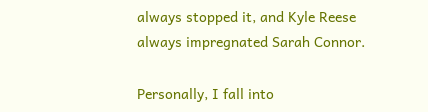always stopped it, and Kyle Reese always impregnated Sarah Connor.

Personally, I fall into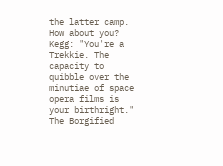the latter camp. How about you?
Kegg: "You're a Trekkie. The capacity to quibble over the minutiae of space opera films is your birthright."
The Borgified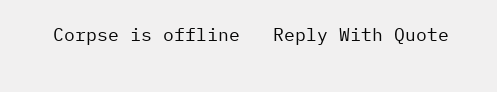Corpse is offline   Reply With Quote